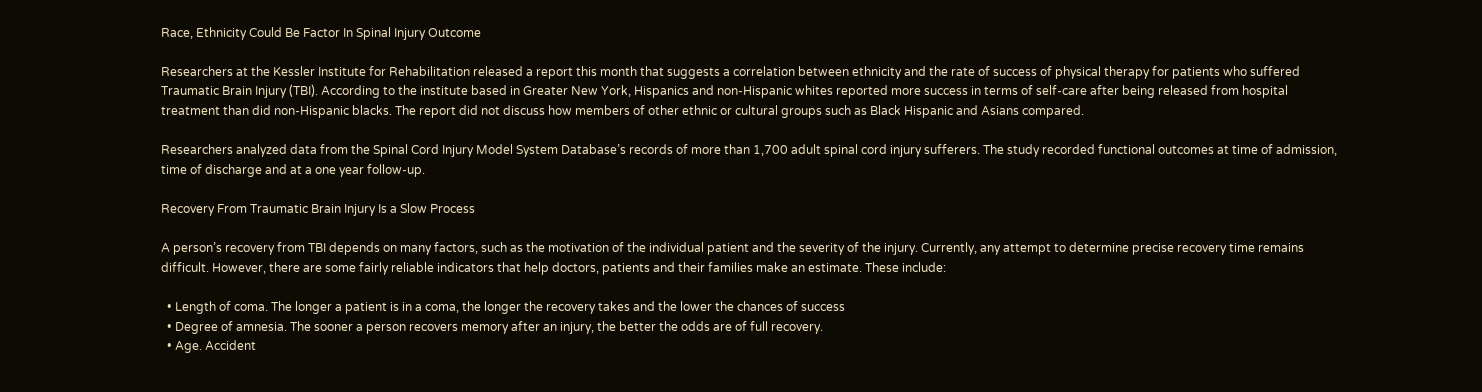Race, Ethnicity Could Be Factor In Spinal Injury Outcome

Researchers at the Kessler Institute for Rehabilitation released a report this month that suggests a correlation between ethnicity and the rate of success of physical therapy for patients who suffered Traumatic Brain Injury (TBI). According to the institute based in Greater New York, Hispanics and non-Hispanic whites reported more success in terms of self-care after being released from hospital treatment than did non-Hispanic blacks. The report did not discuss how members of other ethnic or cultural groups such as Black Hispanic and Asians compared.

Researchers analyzed data from the Spinal Cord Injury Model System Database’s records of more than 1,700 adult spinal cord injury sufferers. The study recorded functional outcomes at time of admission, time of discharge and at a one year follow-up.

Recovery From Traumatic Brain Injury Is a Slow Process

A person’s recovery from TBI depends on many factors, such as the motivation of the individual patient and the severity of the injury. Currently, any attempt to determine precise recovery time remains difficult. However, there are some fairly reliable indicators that help doctors, patients and their families make an estimate. These include:

  • Length of coma. The longer a patient is in a coma, the longer the recovery takes and the lower the chances of success
  • Degree of amnesia. The sooner a person recovers memory after an injury, the better the odds are of full recovery.
  • Age. Accident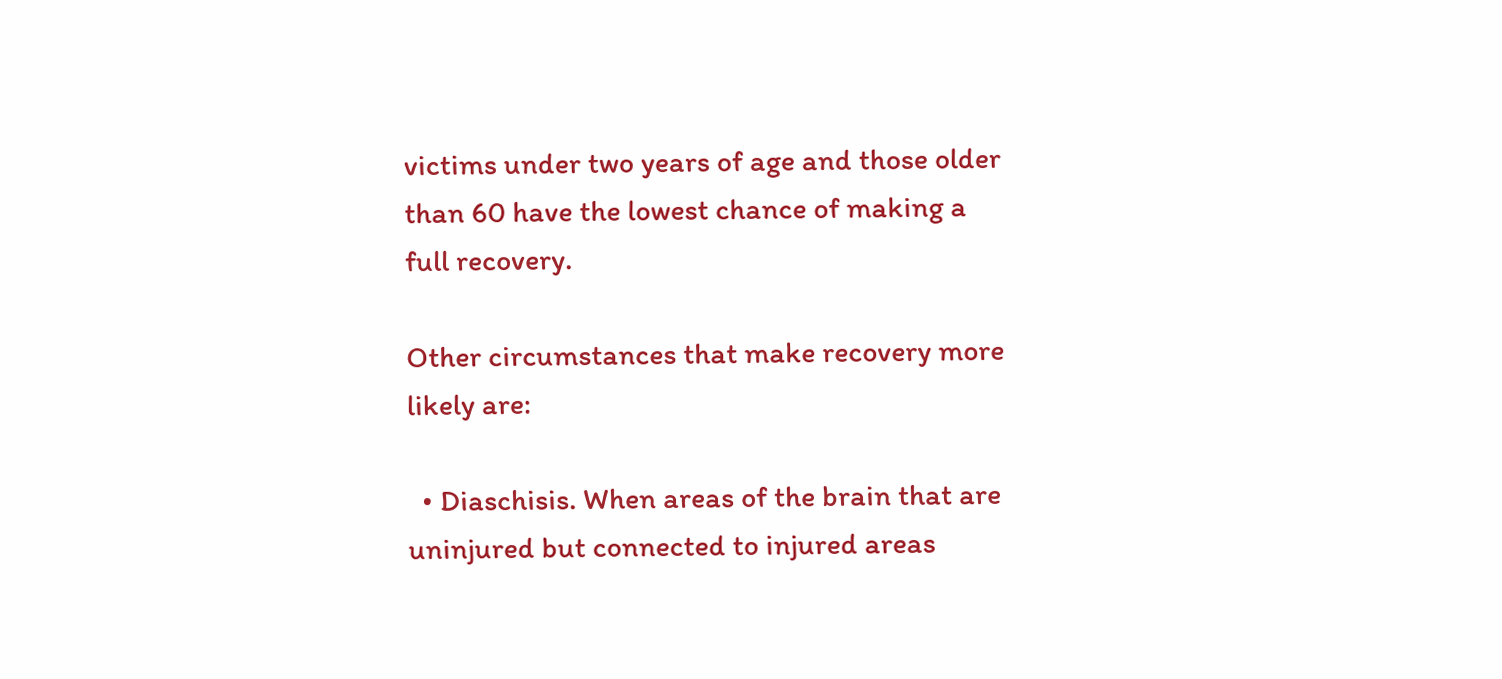victims under two years of age and those older than 60 have the lowest chance of making a full recovery.

Other circumstances that make recovery more likely are:

  • Diaschisis. When areas of the brain that are uninjured but connected to injured areas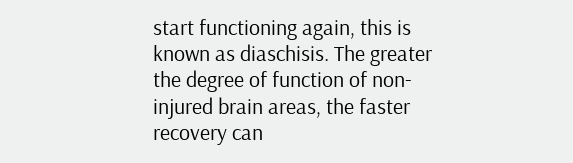start functioning again, this is known as diaschisis. The greater the degree of function of non-injured brain areas, the faster recovery can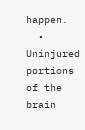happen.
  • Uninjured portions of the brain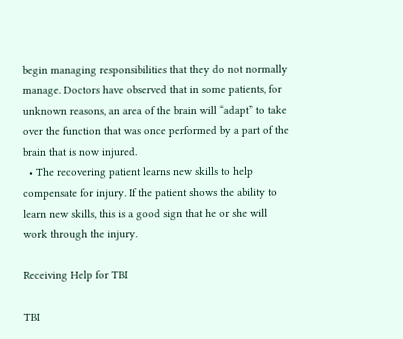begin managing responsibilities that they do not normally manage. Doctors have observed that in some patients, for unknown reasons, an area of the brain will “adapt” to take over the function that was once performed by a part of the brain that is now injured.
  • The recovering patient learns new skills to help compensate for injury. If the patient shows the ability to learn new skills, this is a good sign that he or she will work through the injury.

Receiving Help for TBI

TBI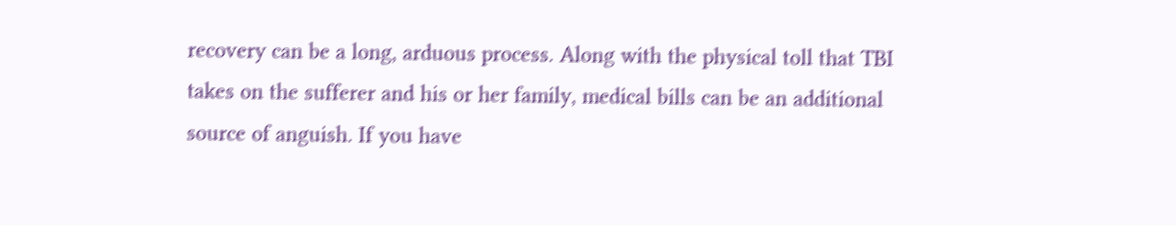recovery can be a long, arduous process. Along with the physical toll that TBI takes on the sufferer and his or her family, medical bills can be an additional source of anguish. If you have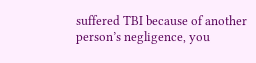suffered TBI because of another person’s negligence, you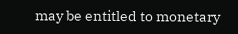may be entitled to monetary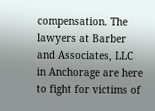compensation. The lawyers at Barber and Associates, LLC in Anchorage are here to fight for victims of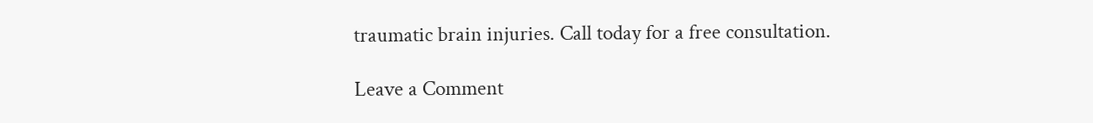traumatic brain injuries. Call today for a free consultation.

Leave a Comment